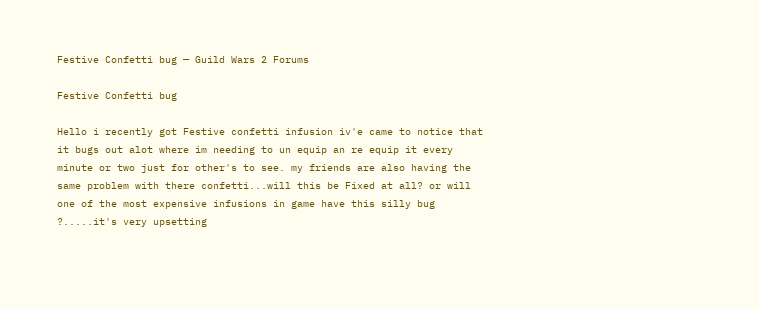Festive Confetti bug — Guild Wars 2 Forums

Festive Confetti bug

Hello i recently got Festive confetti infusion iv'e came to notice that it bugs out alot where im needing to un equip an re equip it every minute or two just for other's to see. my friends are also having the same problem with there confetti...will this be Fixed at all? or will one of the most expensive infusions in game have this silly bug ?.....it's very upsetting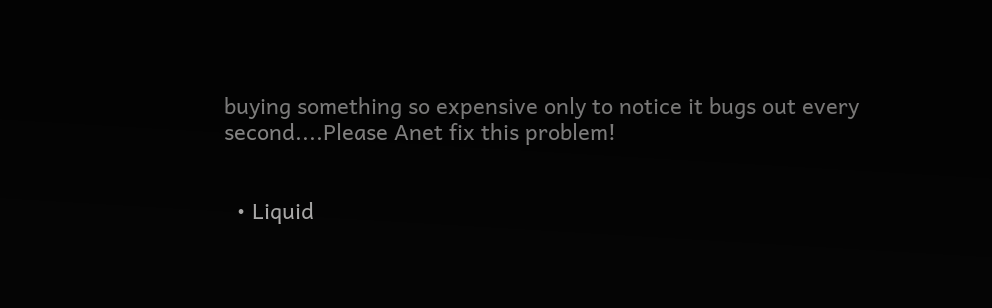buying something so expensive only to notice it bugs out every second....Please Anet fix this problem!


  • Liquid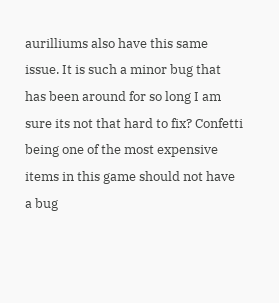aurilliums also have this same issue. It is such a minor bug that has been around for so long I am sure its not that hard to fix? Confetti being one of the most expensive items in this game should not have a bug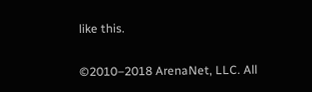like this.

©2010–2018 ArenaNet, LLC. All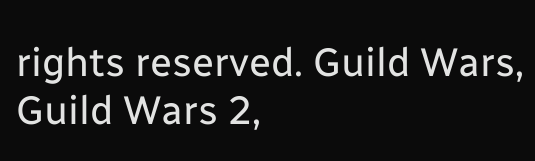rights reserved. Guild Wars, Guild Wars 2,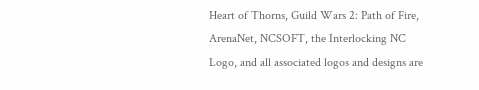Heart of Thorns, Guild Wars 2: Path of Fire, ArenaNet, NCSOFT, the Interlocking NC Logo, and all associated logos and designs are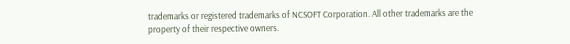trademarks or registered trademarks of NCSOFT Corporation. All other trademarks are the property of their respective owners.